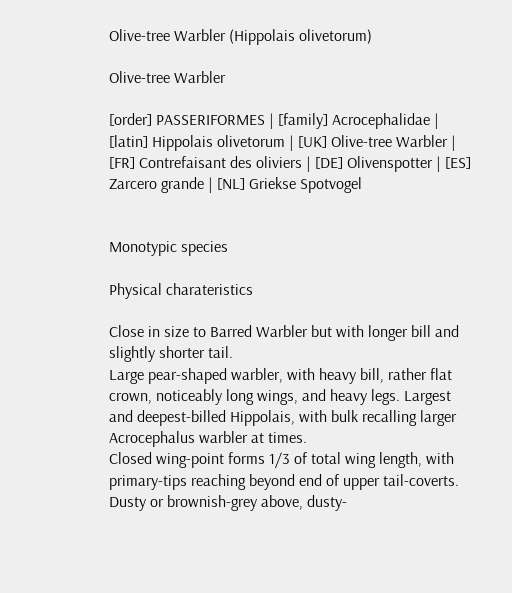Olive-tree Warbler (Hippolais olivetorum)

Olive-tree Warbler

[order] PASSERIFORMES | [family] Acrocephalidae | [latin] Hippolais olivetorum | [UK] Olive-tree Warbler | [FR] Contrefaisant des oliviers | [DE] Olivenspotter | [ES] Zarcero grande | [NL] Griekse Spotvogel


Monotypic species

Physical charateristics

Close in size to Barred Warbler but with longer bill and slightly shorter tail.
Large pear-shaped warbler, with heavy bill, rather flat crown, noticeably long wings, and heavy legs. Largest and deepest-billed Hippolais, with bulk recalling larger Acrocephalus warbler at times.
Closed wing-point forms 1/3 of total wing length, with primary-tips reaching beyond end of upper tail-coverts. Dusty or brownish-grey above, dusty-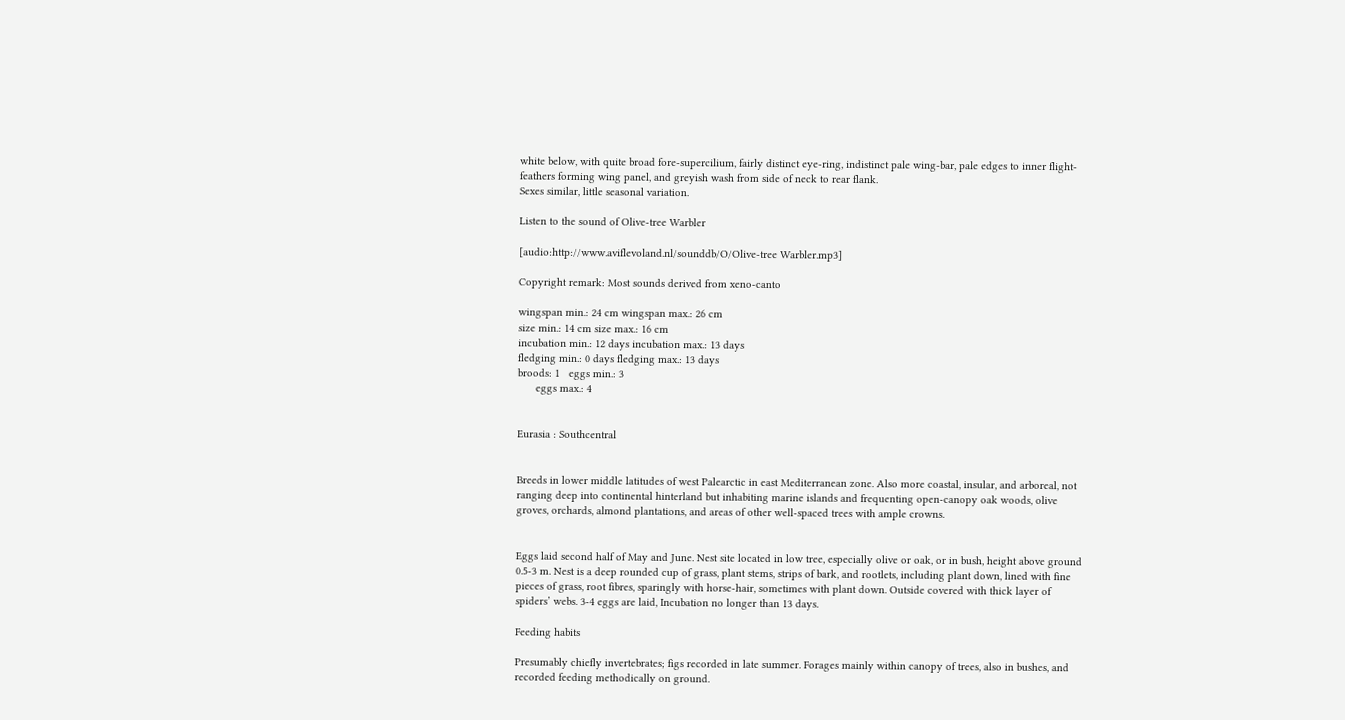white below, with quite broad fore-supercilium, fairly distinct eye-ring, indistinct pale wing-bar, pale edges to inner flight-feathers forming wing panel, and greyish wash from side of neck to rear flank.
Sexes similar, little seasonal variation.

Listen to the sound of Olive-tree Warbler

[audio:http://www.aviflevoland.nl/sounddb/O/Olive-tree Warbler.mp3]

Copyright remark: Most sounds derived from xeno-canto

wingspan min.: 24 cm wingspan max.: 26 cm
size min.: 14 cm size max.: 16 cm
incubation min.: 12 days incubation max.: 13 days
fledging min.: 0 days fledging max.: 13 days
broods: 1   eggs min.: 3
      eggs max.: 4


Eurasia : Southcentral


Breeds in lower middle latitudes of west Palearctic in east Mediterranean zone. Also more coastal, insular, and arboreal, not ranging deep into continental hinterland but inhabiting marine islands and frequenting open-canopy oak woods, olive groves, orchards, almond plantations, and areas of other well-spaced trees with ample crowns.


Eggs laid second half of May and June. Nest site located in low tree, especially olive or oak, or in bush, height above ground 0.5-3 m. Nest is a deep rounded cup of grass, plant stems, strips of bark, and rootlets, including plant down, lined with fine pieces of grass, root fibres, sparingly with horse-hair, sometimes with plant down. Outside covered with thick layer of spiders’ webs. 3-4 eggs are laid, Incubation no longer than 13 days.

Feeding habits

Presumably chiefly invertebrates; figs recorded in late summer. Forages mainly within canopy of trees, also in bushes, and recorded feeding methodically on ground.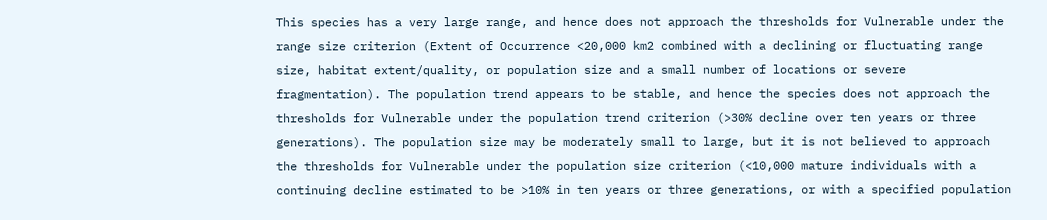This species has a very large range, and hence does not approach the thresholds for Vulnerable under the range size criterion (Extent of Occurrence <20,000 km2 combined with a declining or fluctuating range size, habitat extent/quality, or population size and a small number of locations or severe fragmentation). The population trend appears to be stable, and hence the species does not approach the thresholds for Vulnerable under the population trend criterion (>30% decline over ten years or three generations). The population size may be moderately small to large, but it is not believed to approach the thresholds for Vulnerable under the population size criterion (<10,000 mature individuals with a continuing decline estimated to be >10% in ten years or three generations, or with a specified population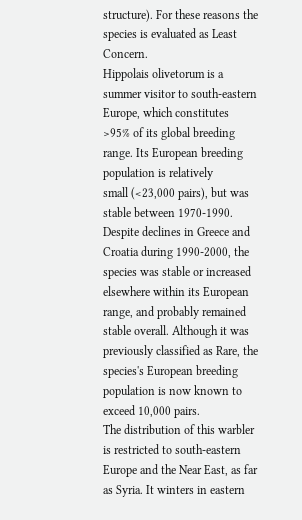structure). For these reasons the species is evaluated as Least Concern.
Hippolais olivetorum is a summer visitor to south-eastern Europe, which constitutes
>95% of its global breeding range. Its European breeding population is relatively
small (<23,000 pairs), but was stable between 1970-1990. Despite declines in Greece and Croatia during 1990-2000, the species was stable or increased elsewhere within its European range, and probably remained stable overall. Although it was previously classified as Rare, the species's European breeding population is now known to exceed 10,000 pairs.
The distribution of this warbler is restricted to south-eastern Europe and the Near East, as far as Syria. It winters in eastern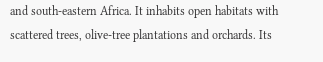and south-eastern Africa. It inhabits open habitats with scattered trees, olive-tree plantations and orchards. Its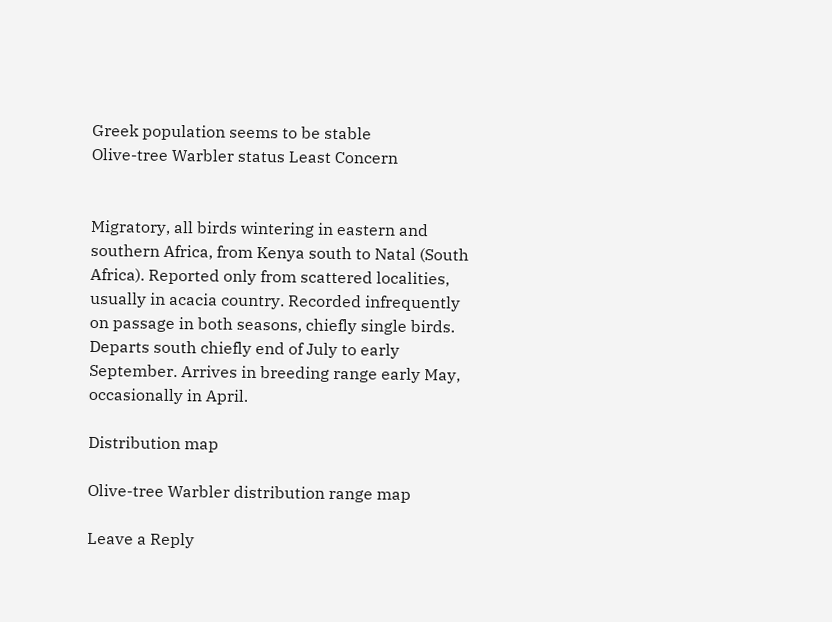Greek population seems to be stable
Olive-tree Warbler status Least Concern


Migratory, all birds wintering in eastern and southern Africa, from Kenya south to Natal (South Africa). Reported only from scattered localities, usually in acacia country. Recorded infrequently on passage in both seasons, chiefly single birds. Departs south chiefly end of July to early September. Arrives in breeding range early May, occasionally in April.

Distribution map

Olive-tree Warbler distribution range map

Leave a Reply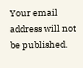Your email address will not be published.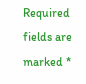Required fields are marked *